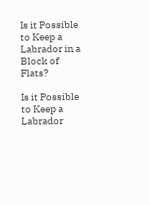Is it Possible to Keep a Labrador in a Block of Flats?

Is it Possible to Keep a Labrador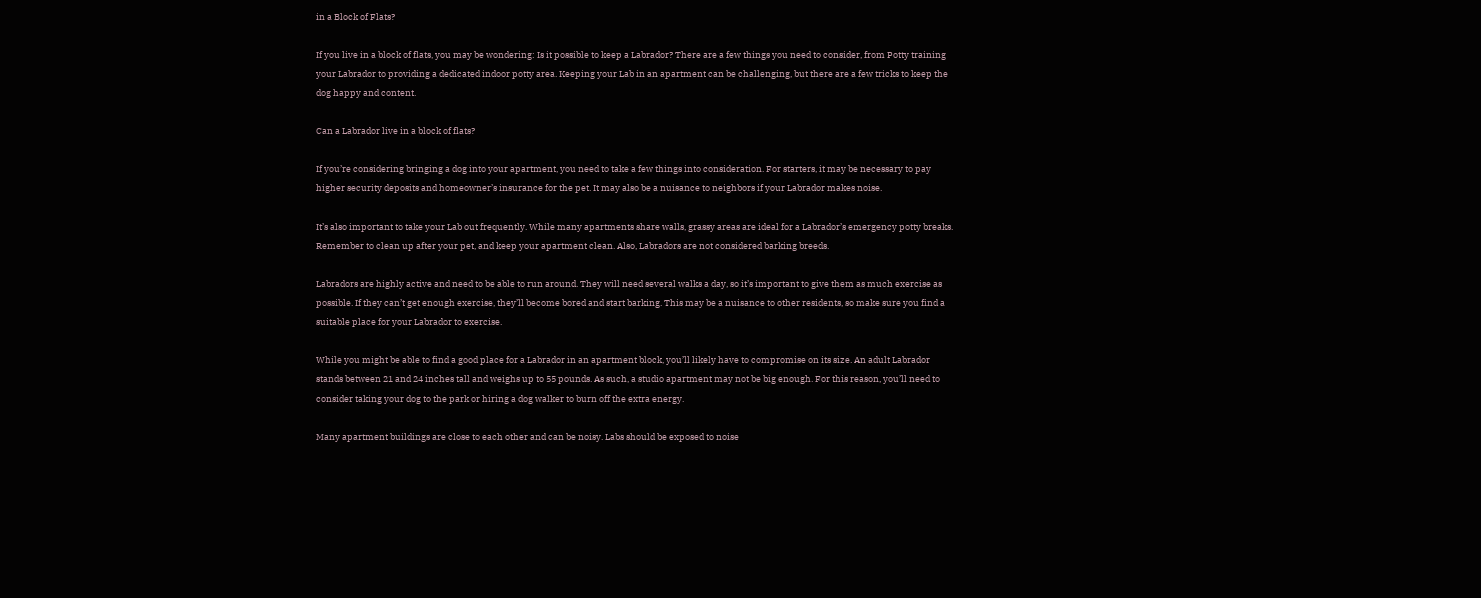in a Block of Flats?

If you live in a block of flats, you may be wondering: Is it possible to keep a Labrador? There are a few things you need to consider, from Potty training your Labrador to providing a dedicated indoor potty area. Keeping your Lab in an apartment can be challenging, but there are a few tricks to keep the dog happy and content.

Can a Labrador live in a block of flats?

If you’re considering bringing a dog into your apartment, you need to take a few things into consideration. For starters, it may be necessary to pay higher security deposits and homeowner’s insurance for the pet. It may also be a nuisance to neighbors if your Labrador makes noise.

It’s also important to take your Lab out frequently. While many apartments share walls, grassy areas are ideal for a Labrador’s emergency potty breaks. Remember to clean up after your pet, and keep your apartment clean. Also, Labradors are not considered barking breeds.

Labradors are highly active and need to be able to run around. They will need several walks a day, so it’s important to give them as much exercise as possible. If they can’t get enough exercise, they’ll become bored and start barking. This may be a nuisance to other residents, so make sure you find a suitable place for your Labrador to exercise.

While you might be able to find a good place for a Labrador in an apartment block, you’ll likely have to compromise on its size. An adult Labrador stands between 21 and 24 inches tall and weighs up to 55 pounds. As such, a studio apartment may not be big enough. For this reason, you’ll need to consider taking your dog to the park or hiring a dog walker to burn off the extra energy.

Many apartment buildings are close to each other and can be noisy. Labs should be exposed to noise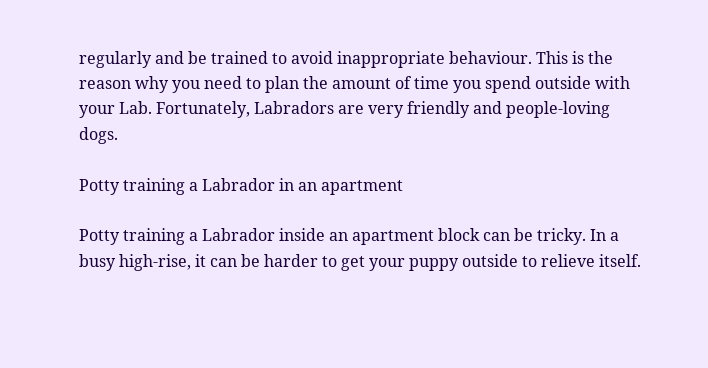regularly and be trained to avoid inappropriate behaviour. This is the reason why you need to plan the amount of time you spend outside with your Lab. Fortunately, Labradors are very friendly and people-loving dogs.

Potty training a Labrador in an apartment

Potty training a Labrador inside an apartment block can be tricky. In a busy high-rise, it can be harder to get your puppy outside to relieve itself.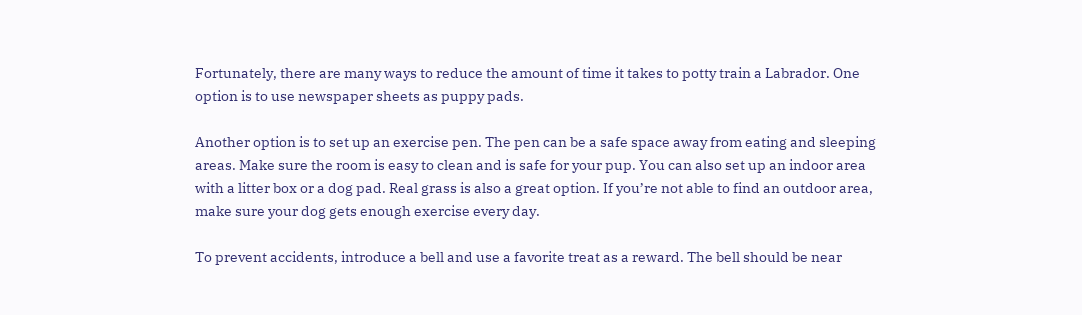Fortunately, there are many ways to reduce the amount of time it takes to potty train a Labrador. One option is to use newspaper sheets as puppy pads.

Another option is to set up an exercise pen. The pen can be a safe space away from eating and sleeping areas. Make sure the room is easy to clean and is safe for your pup. You can also set up an indoor area with a litter box or a dog pad. Real grass is also a great option. If you’re not able to find an outdoor area, make sure your dog gets enough exercise every day.

To prevent accidents, introduce a bell and use a favorite treat as a reward. The bell should be near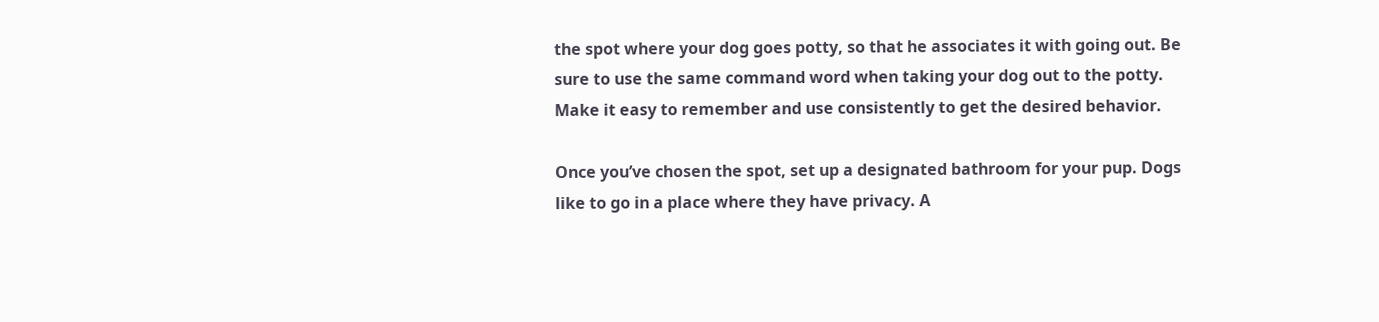the spot where your dog goes potty, so that he associates it with going out. Be sure to use the same command word when taking your dog out to the potty. Make it easy to remember and use consistently to get the desired behavior.

Once you’ve chosen the spot, set up a designated bathroom for your pup. Dogs like to go in a place where they have privacy. A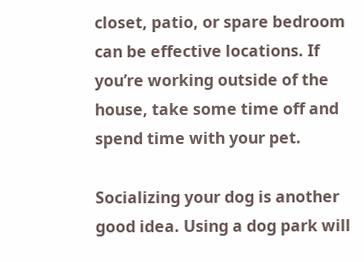closet, patio, or spare bedroom can be effective locations. If you’re working outside of the house, take some time off and spend time with your pet.

Socializing your dog is another good idea. Using a dog park will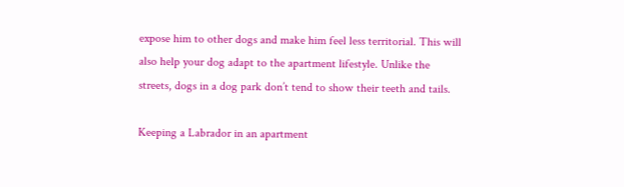expose him to other dogs and make him feel less territorial. This will also help your dog adapt to the apartment lifestyle. Unlike the streets, dogs in a dog park don’t tend to show their teeth and tails.

Keeping a Labrador in an apartment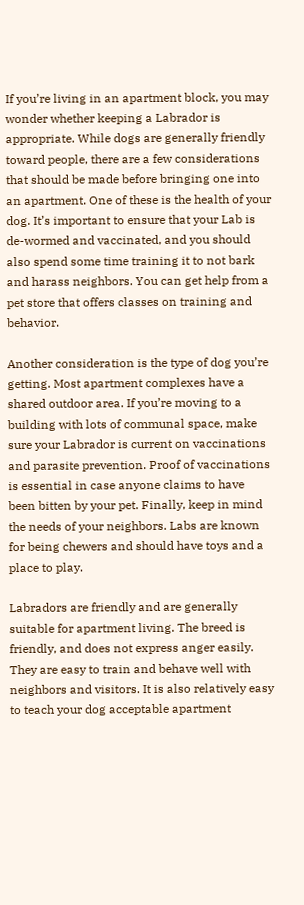If you’re living in an apartment block, you may wonder whether keeping a Labrador is appropriate. While dogs are generally friendly toward people, there are a few considerations that should be made before bringing one into an apartment. One of these is the health of your dog. It’s important to ensure that your Lab is de-wormed and vaccinated, and you should also spend some time training it to not bark and harass neighbors. You can get help from a pet store that offers classes on training and behavior.

Another consideration is the type of dog you’re getting. Most apartment complexes have a shared outdoor area. If you’re moving to a building with lots of communal space, make sure your Labrador is current on vaccinations and parasite prevention. Proof of vaccinations is essential in case anyone claims to have been bitten by your pet. Finally, keep in mind the needs of your neighbors. Labs are known for being chewers and should have toys and a place to play.

Labradors are friendly and are generally suitable for apartment living. The breed is friendly, and does not express anger easily. They are easy to train and behave well with neighbors and visitors. It is also relatively easy to teach your dog acceptable apartment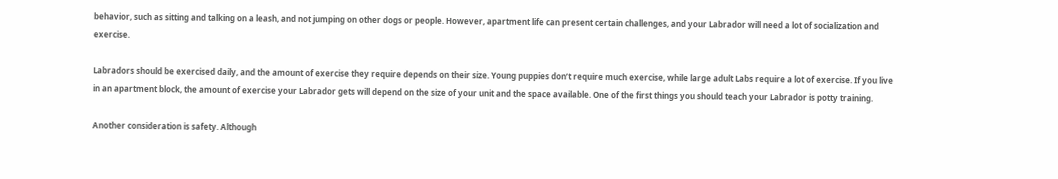behavior, such as sitting and talking on a leash, and not jumping on other dogs or people. However, apartment life can present certain challenges, and your Labrador will need a lot of socialization and exercise.

Labradors should be exercised daily, and the amount of exercise they require depends on their size. Young puppies don’t require much exercise, while large adult Labs require a lot of exercise. If you live in an apartment block, the amount of exercise your Labrador gets will depend on the size of your unit and the space available. One of the first things you should teach your Labrador is potty training.

Another consideration is safety. Although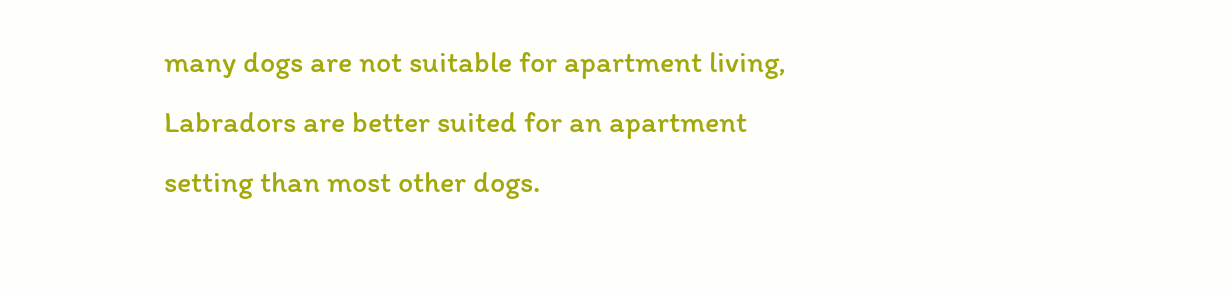many dogs are not suitable for apartment living, Labradors are better suited for an apartment setting than most other dogs.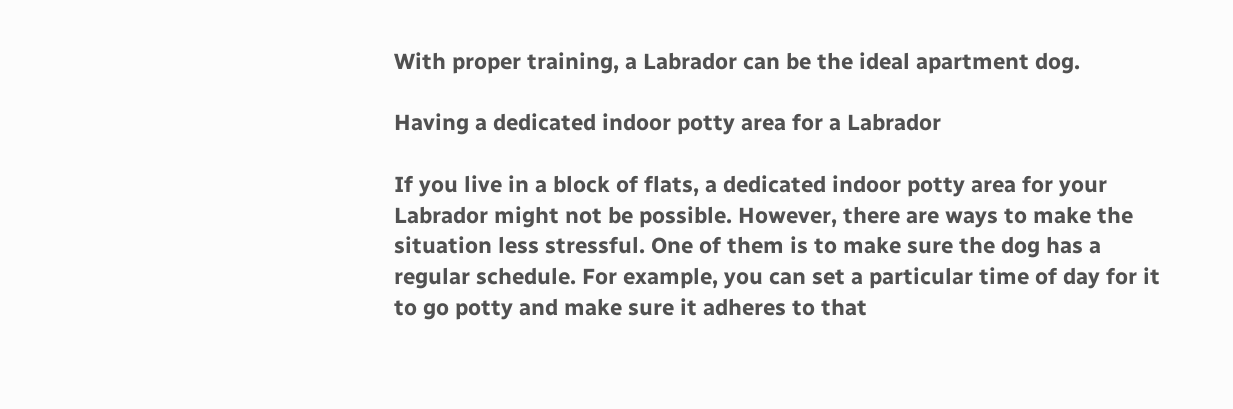With proper training, a Labrador can be the ideal apartment dog.

Having a dedicated indoor potty area for a Labrador

If you live in a block of flats, a dedicated indoor potty area for your Labrador might not be possible. However, there are ways to make the situation less stressful. One of them is to make sure the dog has a regular schedule. For example, you can set a particular time of day for it to go potty and make sure it adheres to that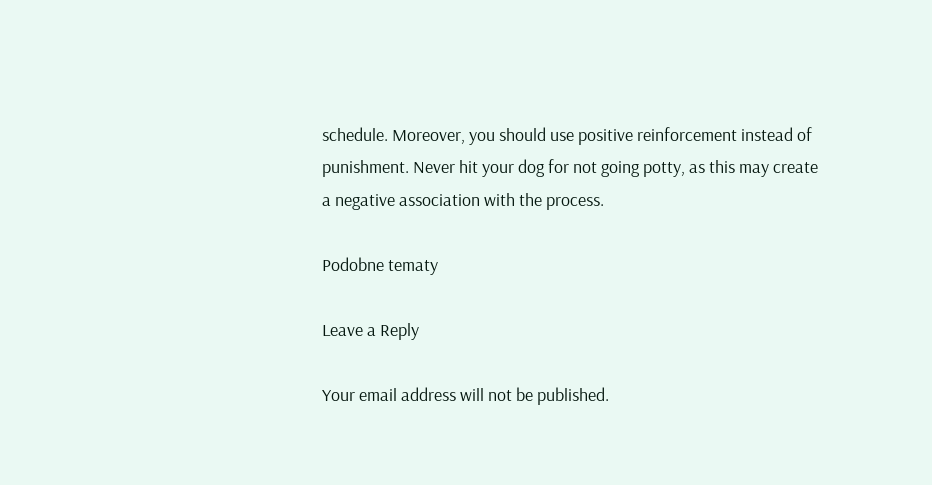schedule. Moreover, you should use positive reinforcement instead of punishment. Never hit your dog for not going potty, as this may create a negative association with the process.

Podobne tematy

Leave a Reply

Your email address will not be published.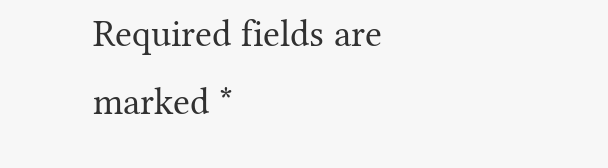Required fields are marked *